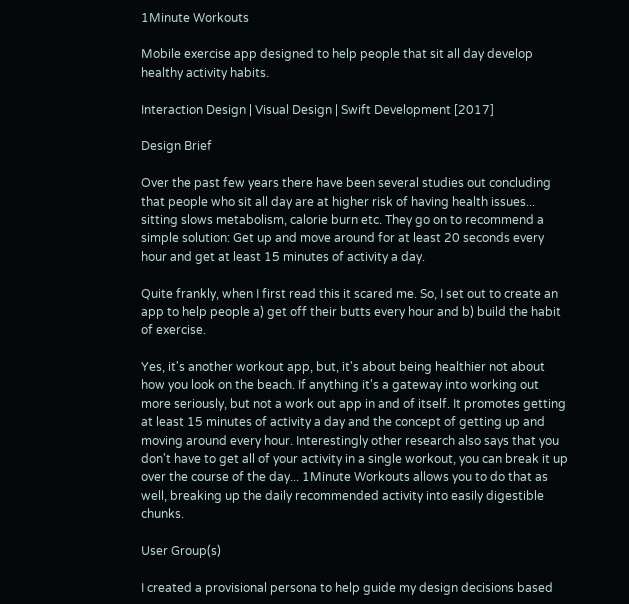1Minute Workouts

Mobile exercise app designed to help people that sit all day develop healthy activity habits.

Interaction Design | Visual Design | Swift Development [2017]

Design Brief

Over the past few years there have been several studies out concluding that people who sit all day are at higher risk of having health issues... sitting slows metabolism, calorie burn etc. They go on to recommend a simple solution: Get up and move around for at least 20 seconds every hour and get at least 15 minutes of activity a day.

Quite frankly, when I first read this it scared me. So, I set out to create an app to help people a) get off their butts every hour and b) build the habit of exercise.

Yes, it's another workout app, but, it's about being healthier not about how you look on the beach. If anything it's a gateway into working out more seriously, but not a work out app in and of itself. It promotes getting at least 15 minutes of activity a day and the concept of getting up and moving around every hour. Interestingly other research also says that you don't have to get all of your activity in a single workout, you can break it up over the course of the day... 1Minute Workouts allows you to do that as well, breaking up the daily recommended activity into easily digestible chunks.

User Group(s)

I created a provisional persona to help guide my design decisions based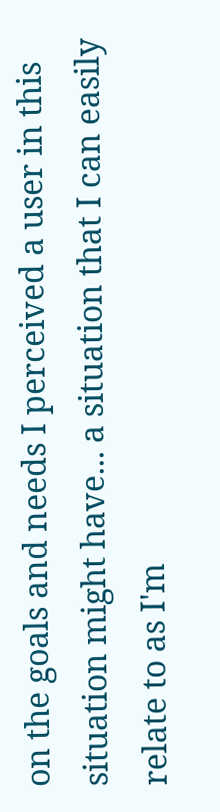on the goals and needs I perceived a user in this situation might have... a situation that I can easily relate to as I'm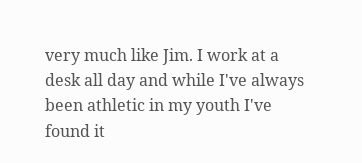very much like Jim. I work at a desk all day and while I've always been athletic in my youth I've found it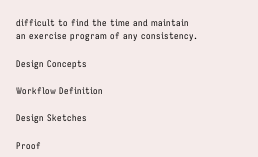difficult to find the time and maintain an exercise program of any consistency.

Design Concepts

Workflow Definition

Design Sketches

Proof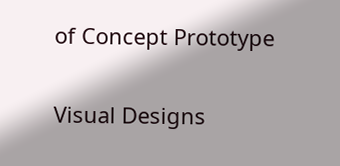of Concept Prototype

Visual Designs